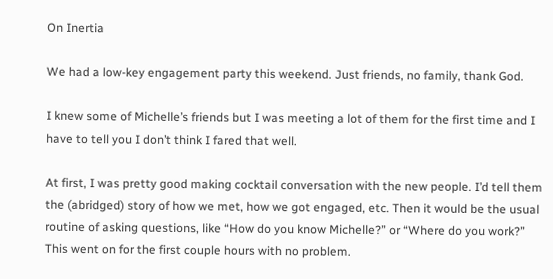On Inertia

We had a low-key engagement party this weekend. Just friends, no family, thank God.

I knew some of Michelle’s friends but I was meeting a lot of them for the first time and I have to tell you I don’t think I fared that well.

At first, I was pretty good making cocktail conversation with the new people. I’d tell them the (abridged) story of how we met, how we got engaged, etc. Then it would be the usual routine of asking questions, like “How do you know Michelle?” or “Where do you work?” This went on for the first couple hours with no problem.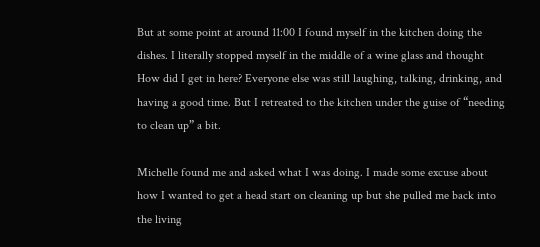But at some point at around 11:00 I found myself in the kitchen doing the dishes. I literally stopped myself in the middle of a wine glass and thought How did I get in here? Everyone else was still laughing, talking, drinking, and having a good time. But I retreated to the kitchen under the guise of “needing to clean up” a bit.

Michelle found me and asked what I was doing. I made some excuse about how I wanted to get a head start on cleaning up but she pulled me back into the living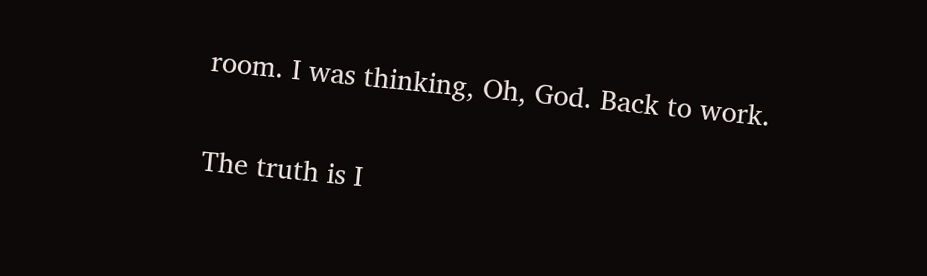room. I was thinking, Oh, God. Back to work.

The truth is I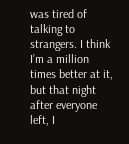was tired of talking to strangers. I think I’m a million times better at it, but that night after everyone left, I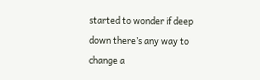started to wonder if deep down there’s any way to change a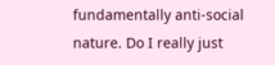fundamentally anti-social nature. Do I really just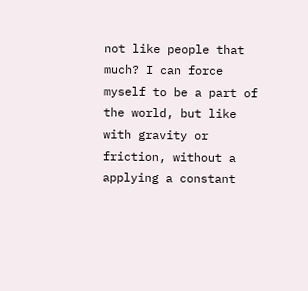not like people that much? I can force myself to be a part of the world, but like with gravity or friction, without a applying a constant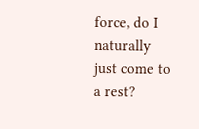force, do I naturally just come to a rest?